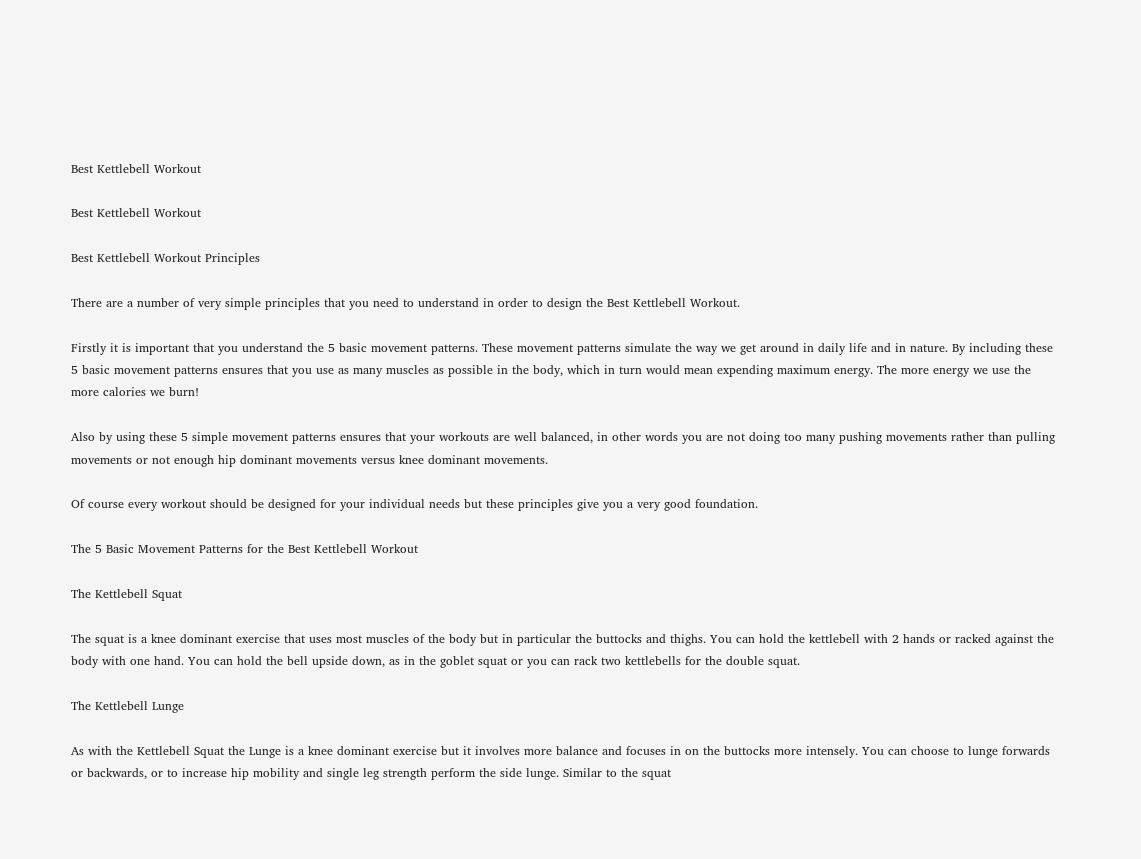Best Kettlebell Workout

Best Kettlebell Workout

Best Kettlebell Workout Principles

There are a number of very simple principles that you need to understand in order to design the Best Kettlebell Workout.

Firstly it is important that you understand the 5 basic movement patterns. These movement patterns simulate the way we get around in daily life and in nature. By including these 5 basic movement patterns ensures that you use as many muscles as possible in the body, which in turn would mean expending maximum energy. The more energy we use the more calories we burn!

Also by using these 5 simple movement patterns ensures that your workouts are well balanced, in other words you are not doing too many pushing movements rather than pulling movements or not enough hip dominant movements versus knee dominant movements.

Of course every workout should be designed for your individual needs but these principles give you a very good foundation.

The 5 Basic Movement Patterns for the Best Kettlebell Workout

The Kettlebell Squat

The squat is a knee dominant exercise that uses most muscles of the body but in particular the buttocks and thighs. You can hold the kettlebell with 2 hands or racked against the body with one hand. You can hold the bell upside down, as in the goblet squat or you can rack two kettlebells for the double squat.

The Kettlebell Lunge

As with the Kettlebell Squat the Lunge is a knee dominant exercise but it involves more balance and focuses in on the buttocks more intensely. You can choose to lunge forwards or backwards, or to increase hip mobility and single leg strength perform the side lunge. Similar to the squat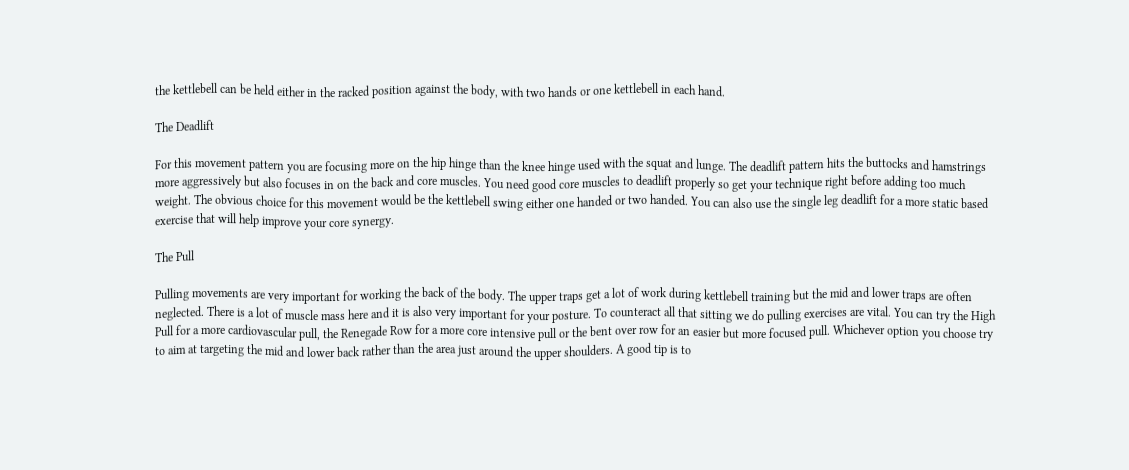the kettlebell can be held either in the racked position against the body, with two hands or one kettlebell in each hand.

The Deadlift

For this movement pattern you are focusing more on the hip hinge than the knee hinge used with the squat and lunge. The deadlift pattern hits the buttocks and hamstrings more aggressively but also focuses in on the back and core muscles. You need good core muscles to deadlift properly so get your technique right before adding too much weight. The obvious choice for this movement would be the kettlebell swing either one handed or two handed. You can also use the single leg deadlift for a more static based exercise that will help improve your core synergy.

The Pull

Pulling movements are very important for working the back of the body. The upper traps get a lot of work during kettlebell training but the mid and lower traps are often neglected. There is a lot of muscle mass here and it is also very important for your posture. To counteract all that sitting we do pulling exercises are vital. You can try the High Pull for a more cardiovascular pull, the Renegade Row for a more core intensive pull or the bent over row for an easier but more focused pull. Whichever option you choose try to aim at targeting the mid and lower back rather than the area just around the upper shoulders. A good tip is to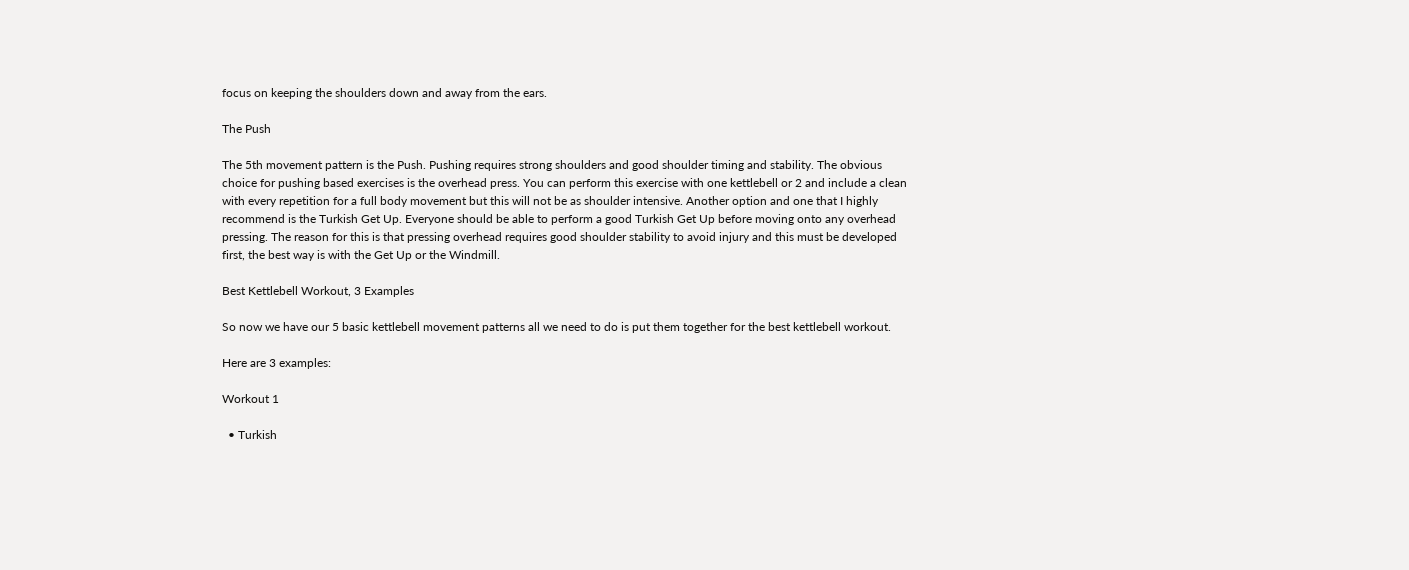focus on keeping the shoulders down and away from the ears.

The Push

The 5th movement pattern is the Push. Pushing requires strong shoulders and good shoulder timing and stability. The obvious choice for pushing based exercises is the overhead press. You can perform this exercise with one kettlebell or 2 and include a clean with every repetition for a full body movement but this will not be as shoulder intensive. Another option and one that I highly recommend is the Turkish Get Up. Everyone should be able to perform a good Turkish Get Up before moving onto any overhead pressing. The reason for this is that pressing overhead requires good shoulder stability to avoid injury and this must be developed first, the best way is with the Get Up or the Windmill.

Best Kettlebell Workout, 3 Examples

So now we have our 5 basic kettlebell movement patterns all we need to do is put them together for the best kettlebell workout.

Here are 3 examples:

Workout 1

  • Turkish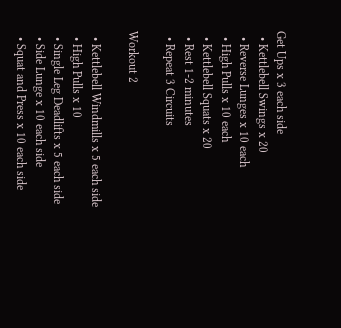Get Ups x 3 each side
  • Kettlebell Swings x 20
  • Reverse Lunges x 10 each
  • High Pulls x 10 each
  • Kettlebell Squats x 20
  • Rest 1-2 minutes
  • Repeat 3 Circuits

Workout 2

  • Kettlebell Windmills x 5 each side
  • High Pulls x 10
  • Single Leg Deadlifts x 5 each side
  • Side Lunge x 10 each side
  • Squat and Press x 10 each side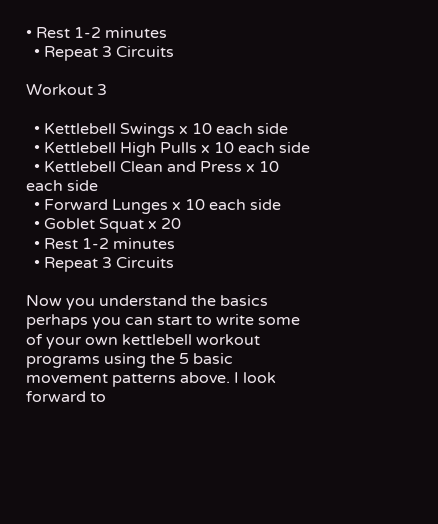• Rest 1-2 minutes
  • Repeat 3 Circuits

Workout 3

  • Kettlebell Swings x 10 each side
  • Kettlebell High Pulls x 10 each side
  • Kettlebell Clean and Press x 10 each side
  • Forward Lunges x 10 each side
  • Goblet Squat x 20
  • Rest 1-2 minutes
  • Repeat 3 Circuits

Now you understand the basics perhaps you can start to write some of your own kettlebell workout programs using the 5 basic movement patterns above. I look forward to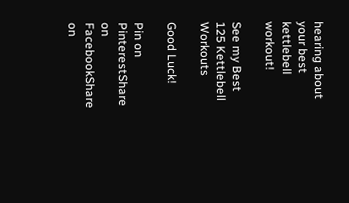hearing about your best kettlebell workout!

See my Best 125 Kettlebell Workouts

Good Luck!

Pin on PinterestShare on FacebookShare on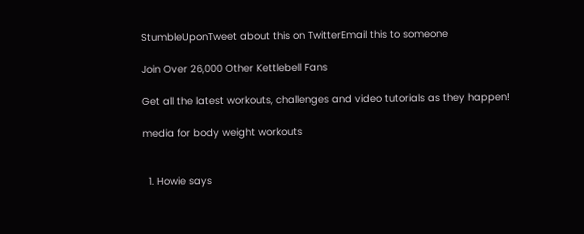StumbleUponTweet about this on TwitterEmail this to someone

Join Over 26,000 Other Kettlebell Fans

Get all the latest workouts, challenges and video tutorials as they happen!

media for body weight workouts


  1. Howie says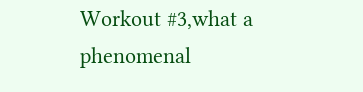Workout #3,what a phenomenal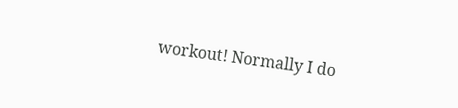workout! Normally I do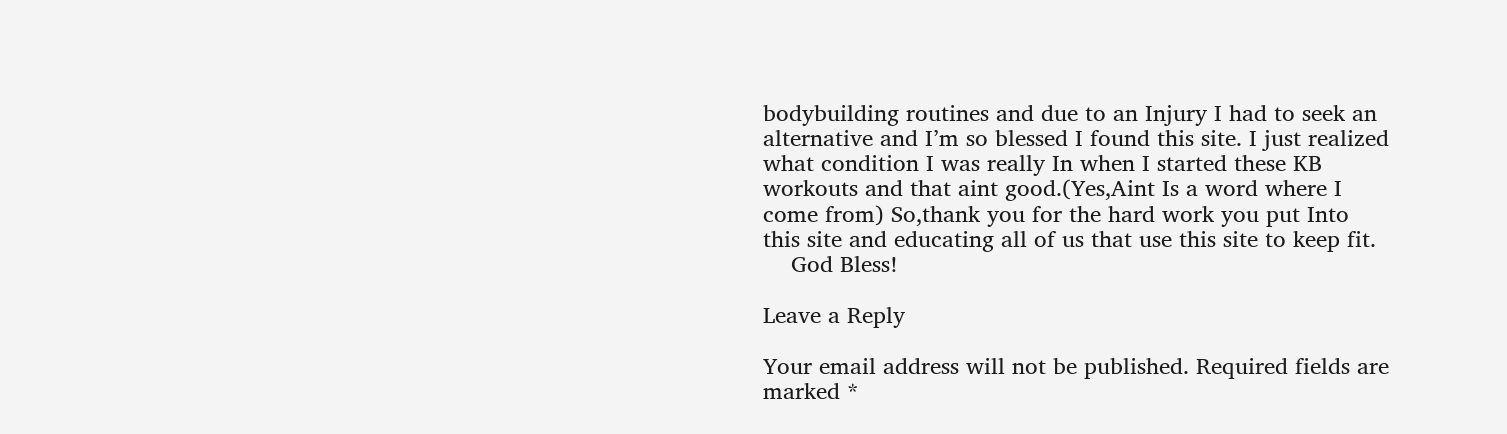bodybuilding routines and due to an Injury I had to seek an alternative and I’m so blessed I found this site. I just realized what condition I was really In when I started these KB workouts and that aint good.(Yes,Aint Is a word where I come from) So,thank you for the hard work you put Into this site and educating all of us that use this site to keep fit.
    God Bless!

Leave a Reply

Your email address will not be published. Required fields are marked *